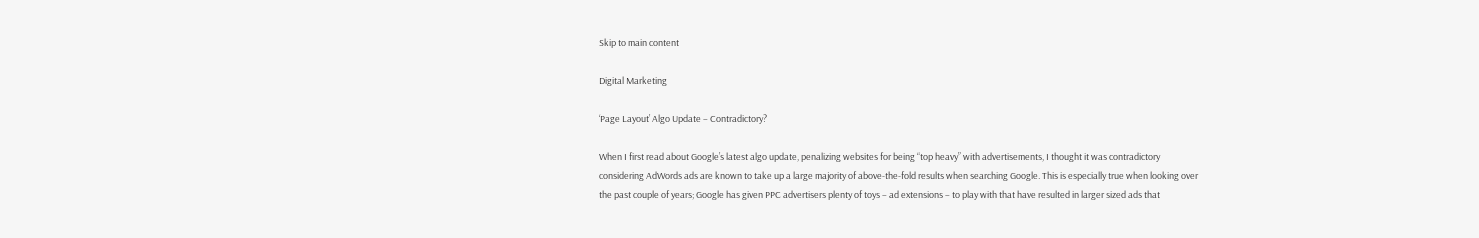Skip to main content

Digital Marketing

‘Page Layout’ Algo Update – Contradictory?

When I first read about Google’s latest algo update, penalizing websites for being “top heavy” with advertisements, I thought it was contradictory considering AdWords ads are known to take up a large majority of above-the-fold results when searching Google. This is especially true when looking over the past couple of years; Google has given PPC advertisers plenty of toys – ad extensions – to play with that have resulted in larger sized ads that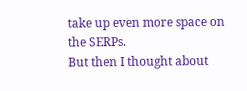take up even more space on the SERPs.
But then I thought about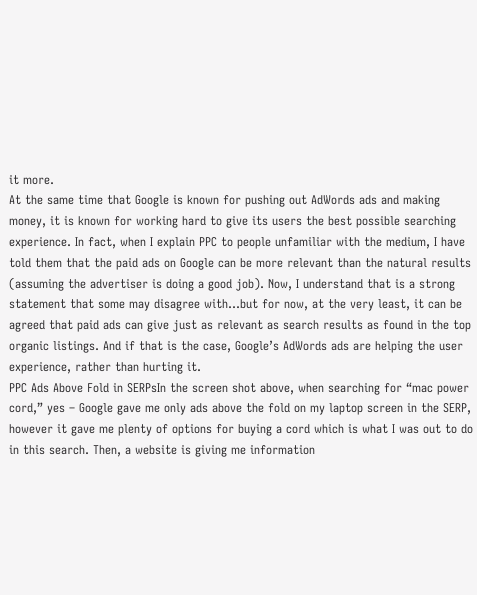it more.
At the same time that Google is known for pushing out AdWords ads and making money, it is known for working hard to give its users the best possible searching experience. In fact, when I explain PPC to people unfamiliar with the medium, I have told them that the paid ads on Google can be more relevant than the natural results (assuming the advertiser is doing a good job). Now, I understand that is a strong statement that some may disagree with…but for now, at the very least, it can be agreed that paid ads can give just as relevant as search results as found in the top organic listings. And if that is the case, Google’s AdWords ads are helping the user experience, rather than hurting it.
PPC Ads Above Fold in SERPsIn the screen shot above, when searching for “mac power cord,” yes – Google gave me only ads above the fold on my laptop screen in the SERP, however it gave me plenty of options for buying a cord which is what I was out to do in this search. Then, a website is giving me information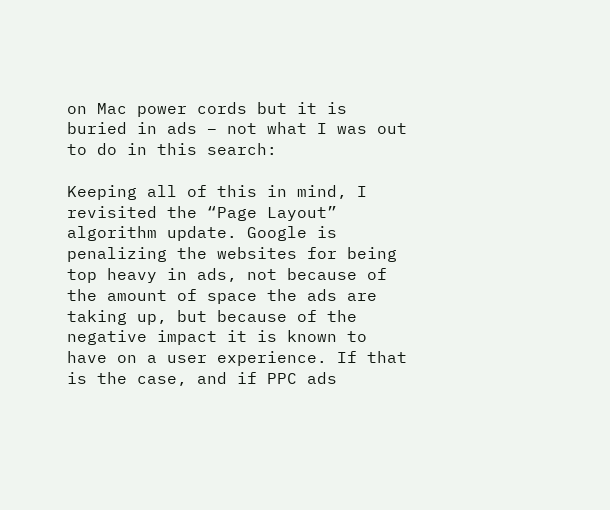on Mac power cords but it is buried in ads – not what I was out to do in this search:

Keeping all of this in mind, I revisited the “Page Layout” algorithm update. Google is penalizing the websites for being top heavy in ads, not because of the amount of space the ads are taking up, but because of the negative impact it is known to have on a user experience. If that is the case, and if PPC ads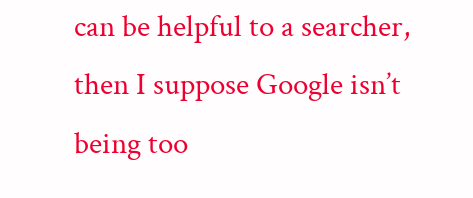can be helpful to a searcher, then I suppose Google isn’t being too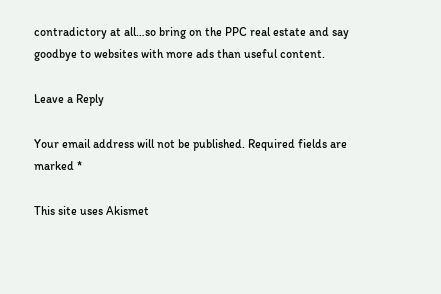contradictory at all…so bring on the PPC real estate and say goodbye to websites with more ads than useful content.

Leave a Reply

Your email address will not be published. Required fields are marked *

This site uses Akismet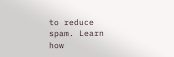to reduce spam. Learn how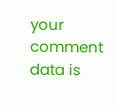your comment data is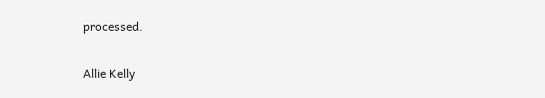processed.

Allie Kelly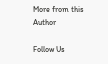More from this Author

Follow Us